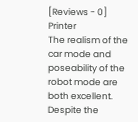[Reviews - 0] Printer
The realism of the car mode and poseability of the robot mode are both excellent. Despite the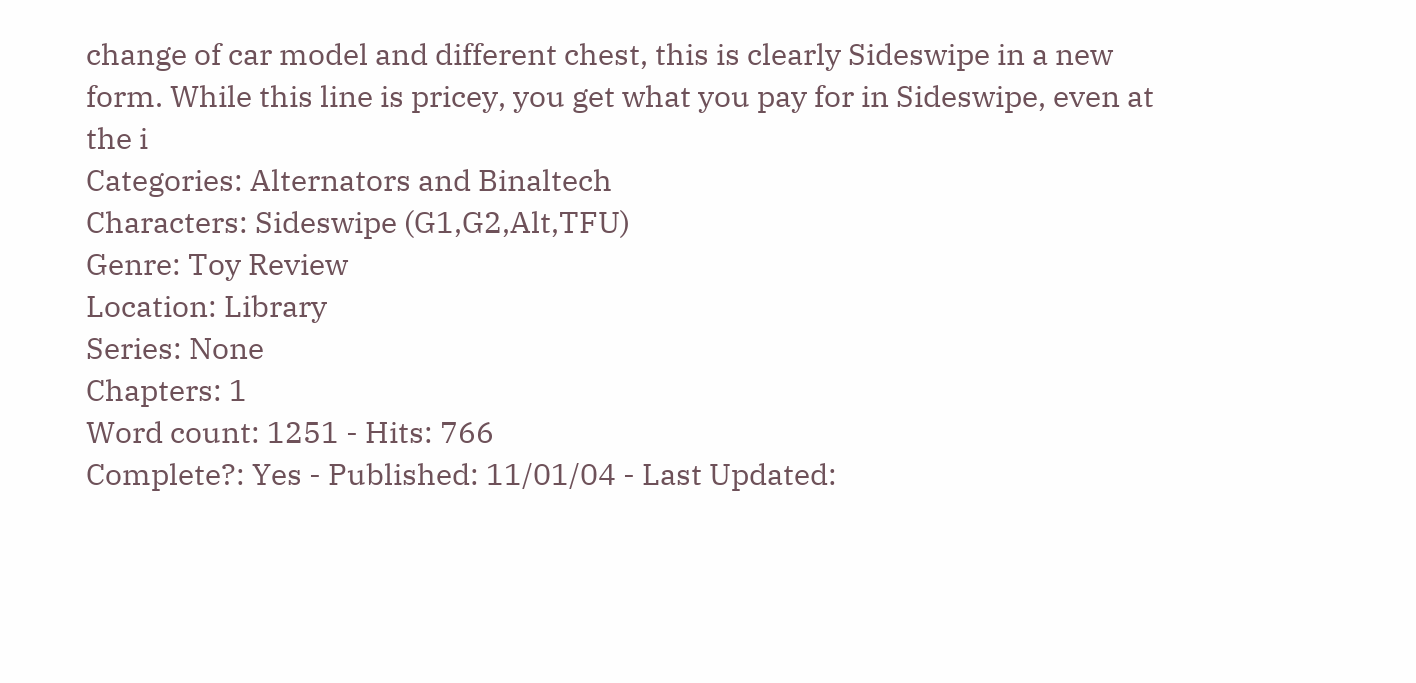change of car model and different chest, this is clearly Sideswipe in a new form. While this line is pricey, you get what you pay for in Sideswipe, even at the i
Categories: Alternators and Binaltech
Characters: Sideswipe (G1,G2,Alt,TFU)
Genre: Toy Review
Location: Library
Series: None
Chapters: 1
Word count: 1251 - Hits: 766
Complete?: Yes - Published: 11/01/04 - Last Updated: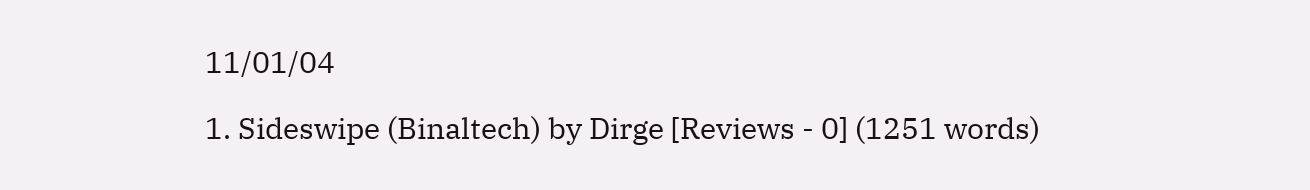11/01/04

1. Sideswipe (Binaltech) by Dirge [Reviews - 0] (1251 words)